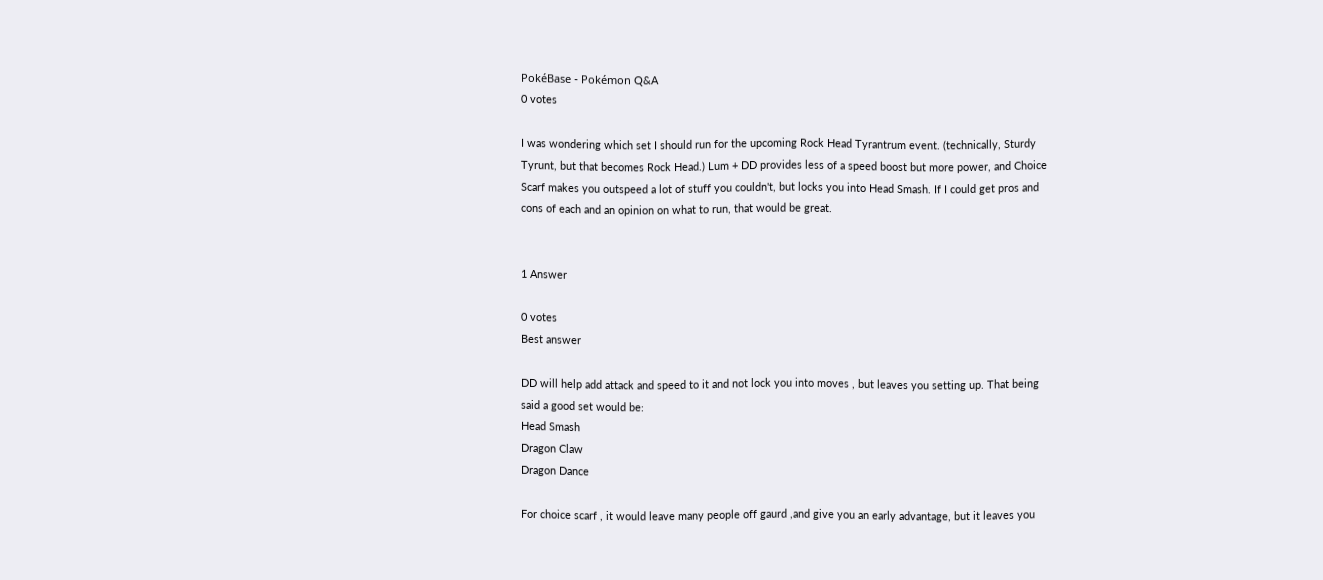PokéBase - Pokémon Q&A
0 votes

I was wondering which set I should run for the upcoming Rock Head Tyrantrum event. (technically, Sturdy Tyrunt, but that becomes Rock Head.) Lum + DD provides less of a speed boost but more power, and Choice Scarf makes you outspeed a lot of stuff you couldn't, but locks you into Head Smash. If I could get pros and cons of each and an opinion on what to run, that would be great.


1 Answer

0 votes
Best answer

DD will help add attack and speed to it and not lock you into moves , but leaves you setting up. That being said a good set would be:
Head Smash
Dragon Claw
Dragon Dance

For choice scarf , it would leave many people off gaurd ,and give you an early advantage, but it leaves you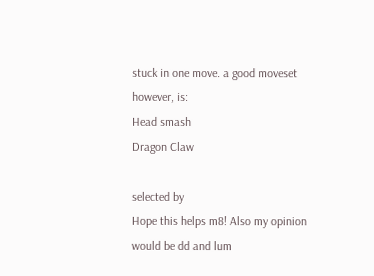stuck in one move. a good moveset however, is:
Head smash
Dragon Claw

selected by
Hope this helps m8! Also my opinion would be dd and lum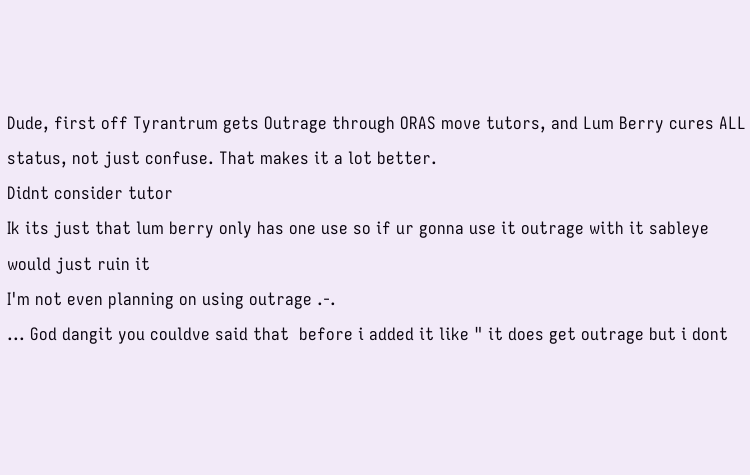Dude, first off Tyrantrum gets Outrage through ORAS move tutors, and Lum Berry cures ALL status, not just confuse. That makes it a lot better.
Didnt consider tutor
Ik its just that lum berry only has one use so if ur gonna use it outrage with it sableye would just ruin it
I'm not even planning on using outrage .-.
... God dangit you couldve said that  before i added it like " it does get outrage but i dont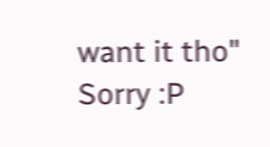want it tho"
Sorry :P